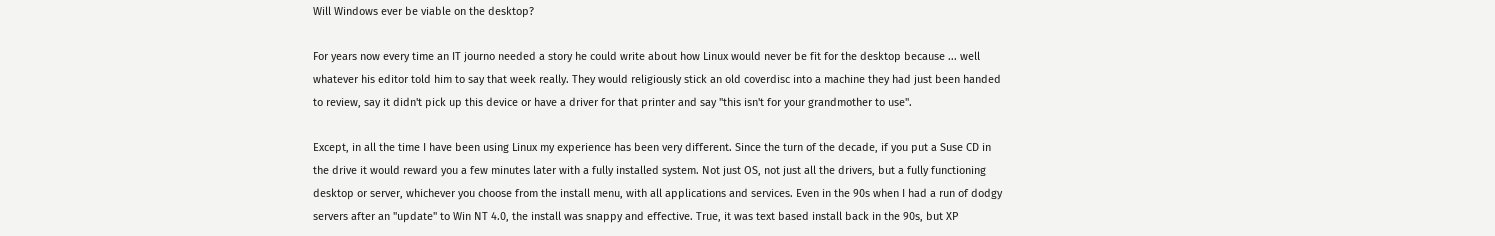Will Windows ever be viable on the desktop?

For years now every time an IT journo needed a story he could write about how Linux would never be fit for the desktop because ... well whatever his editor told him to say that week really. They would religiously stick an old coverdisc into a machine they had just been handed to review, say it didn't pick up this device or have a driver for that printer and say "this isn't for your grandmother to use".

Except, in all the time I have been using Linux my experience has been very different. Since the turn of the decade, if you put a Suse CD in the drive it would reward you a few minutes later with a fully installed system. Not just OS, not just all the drivers, but a fully functioning desktop or server, whichever you choose from the install menu, with all applications and services. Even in the 90s when I had a run of dodgy servers after an "update" to Win NT 4.0, the install was snappy and effective. True, it was text based install back in the 90s, but XP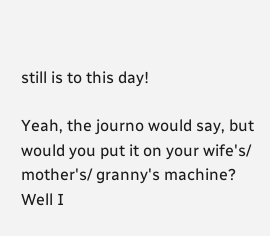still is to this day!

Yeah, the journo would say, but would you put it on your wife's/ mother's/ granny's machine? Well I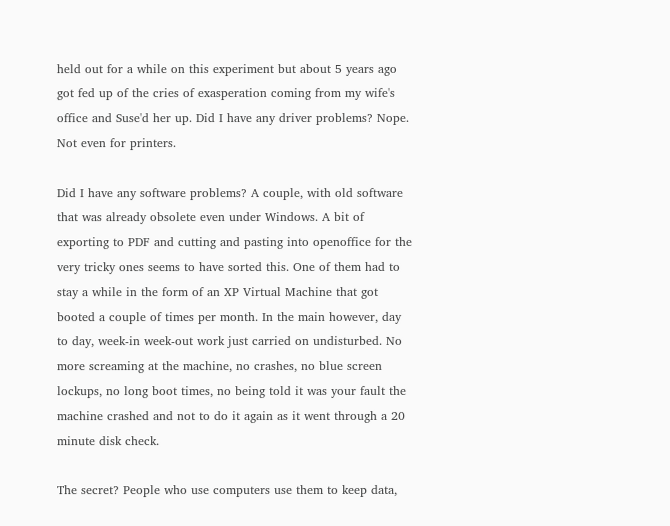held out for a while on this experiment but about 5 years ago got fed up of the cries of exasperation coming from my wife's office and Suse'd her up. Did I have any driver problems? Nope. Not even for printers.

Did I have any software problems? A couple, with old software that was already obsolete even under Windows. A bit of exporting to PDF and cutting and pasting into openoffice for the very tricky ones seems to have sorted this. One of them had to stay a while in the form of an XP Virtual Machine that got booted a couple of times per month. In the main however, day to day, week-in week-out work just carried on undisturbed. No more screaming at the machine, no crashes, no blue screen lockups, no long boot times, no being told it was your fault the machine crashed and not to do it again as it went through a 20 minute disk check.

The secret? People who use computers use them to keep data,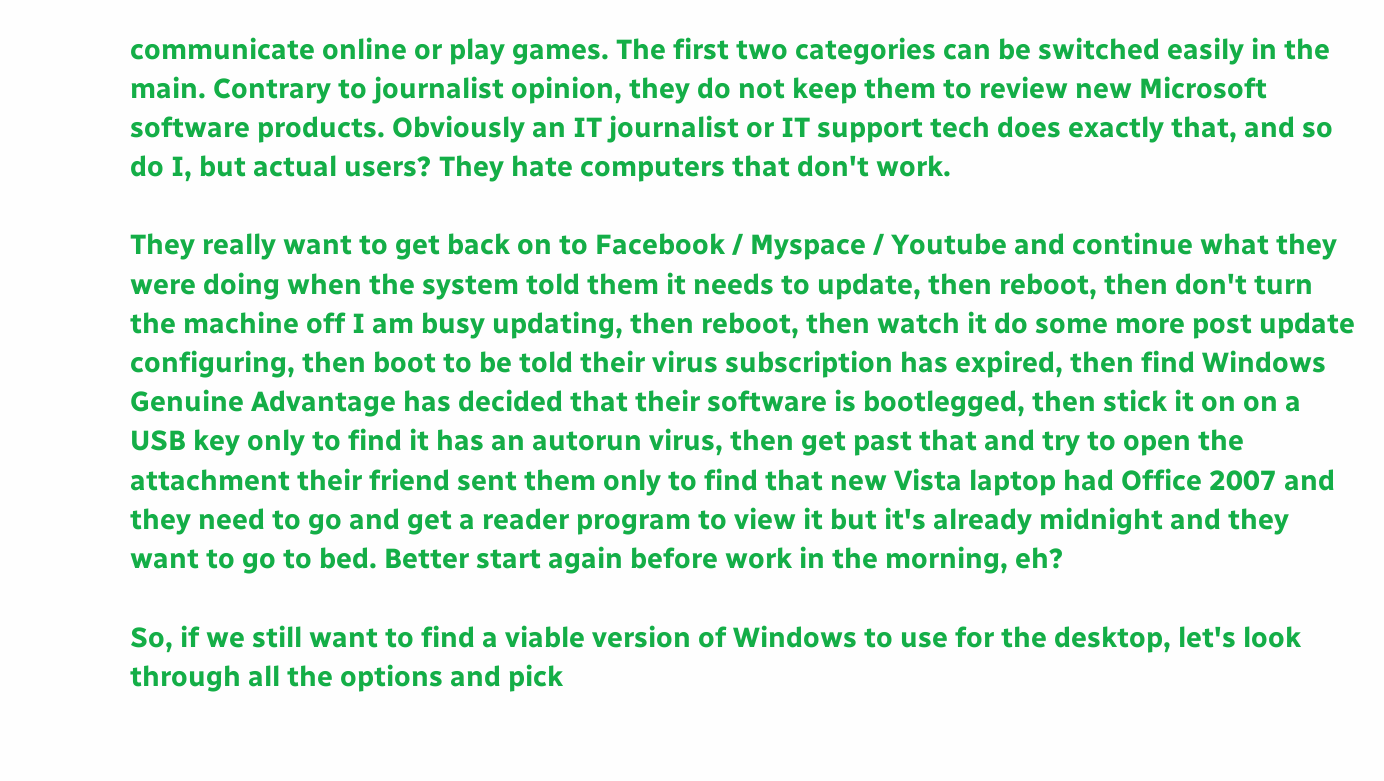communicate online or play games. The first two categories can be switched easily in the main. Contrary to journalist opinion, they do not keep them to review new Microsoft software products. Obviously an IT journalist or IT support tech does exactly that, and so do I, but actual users? They hate computers that don't work.

They really want to get back on to Facebook / Myspace / Youtube and continue what they were doing when the system told them it needs to update, then reboot, then don't turn the machine off I am busy updating, then reboot, then watch it do some more post update configuring, then boot to be told their virus subscription has expired, then find Windows Genuine Advantage has decided that their software is bootlegged, then stick it on on a USB key only to find it has an autorun virus, then get past that and try to open the attachment their friend sent them only to find that new Vista laptop had Office 2007 and they need to go and get a reader program to view it but it's already midnight and they want to go to bed. Better start again before work in the morning, eh?

So, if we still want to find a viable version of Windows to use for the desktop, let's look through all the options and pick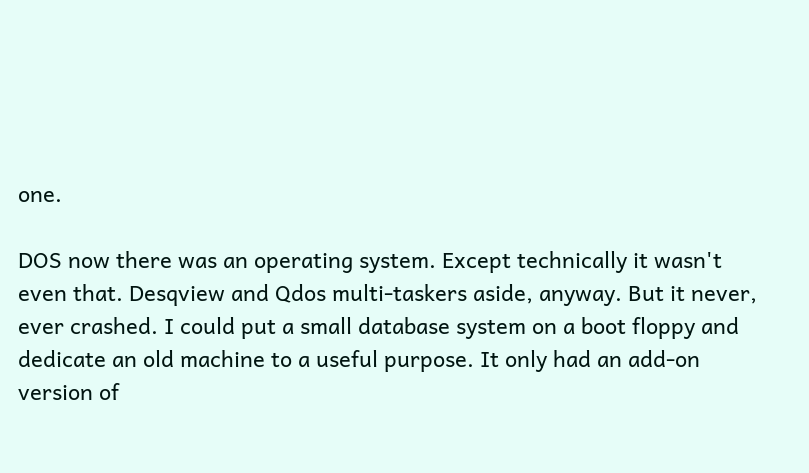one.

DOS now there was an operating system. Except technically it wasn't even that. Desqview and Qdos multi-taskers aside, anyway. But it never, ever crashed. I could put a small database system on a boot floppy and dedicate an old machine to a useful purpose. It only had an add-on version of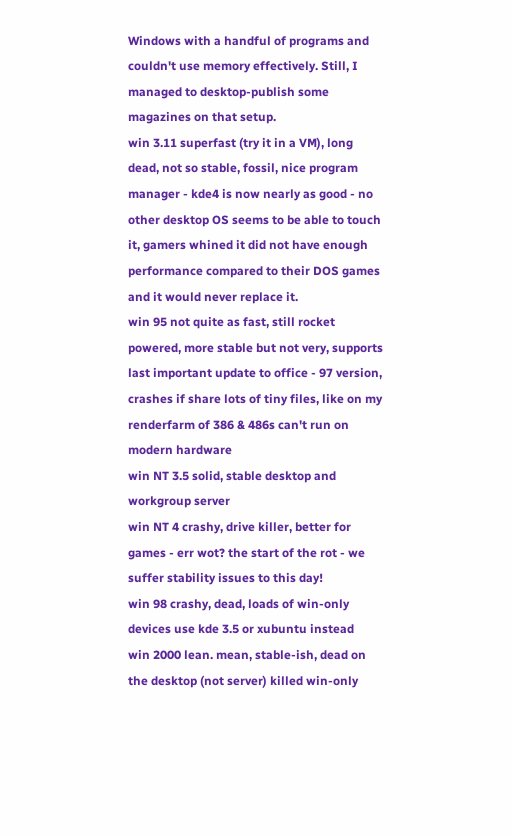Windows with a handful of programs and couldn't use memory effectively. Still, I managed to desktop-publish some magazines on that setup.
win 3.11 superfast (try it in a VM), long dead, not so stable, fossil, nice program manager - kde4 is now nearly as good - no other desktop OS seems to be able to touch it, gamers whined it did not have enough performance compared to their DOS games and it would never replace it.
win 95 not quite as fast, still rocket powered, more stable but not very, supports last important update to office - 97 version, crashes if share lots of tiny files, like on my renderfarm of 386 & 486s can't run on modern hardware
win NT 3.5 solid, stable desktop and workgroup server
win NT 4 crashy, drive killer, better for games - err wot? the start of the rot - we suffer stability issues to this day!
win 98 crashy, dead, loads of win-only devices use kde 3.5 or xubuntu instead
win 2000 lean. mean, stable-ish, dead on the desktop (not server) killed win-only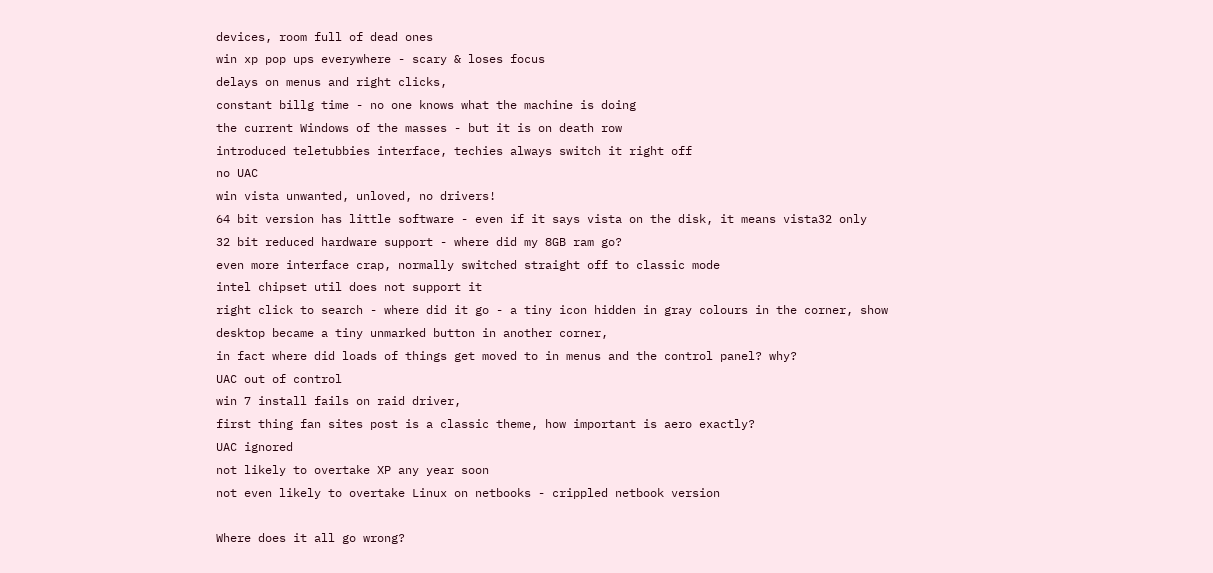devices, room full of dead ones
win xp pop ups everywhere - scary & loses focus
delays on menus and right clicks,
constant billg time - no one knows what the machine is doing
the current Windows of the masses - but it is on death row
introduced teletubbies interface, techies always switch it right off
no UAC
win vista unwanted, unloved, no drivers!
64 bit version has little software - even if it says vista on the disk, it means vista32 only
32 bit reduced hardware support - where did my 8GB ram go?
even more interface crap, normally switched straight off to classic mode
intel chipset util does not support it
right click to search - where did it go - a tiny icon hidden in gray colours in the corner, show desktop became a tiny unmarked button in another corner,
in fact where did loads of things get moved to in menus and the control panel? why?
UAC out of control
win 7 install fails on raid driver,
first thing fan sites post is a classic theme, how important is aero exactly?
UAC ignored
not likely to overtake XP any year soon
not even likely to overtake Linux on netbooks - crippled netbook version

Where does it all go wrong?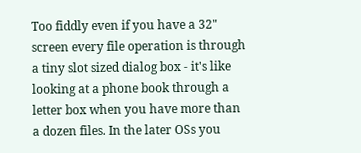Too fiddly even if you have a 32" screen every file operation is through a tiny slot sized dialog box - it's like looking at a phone book through a letter box when you have more than a dozen files. In the later OSs you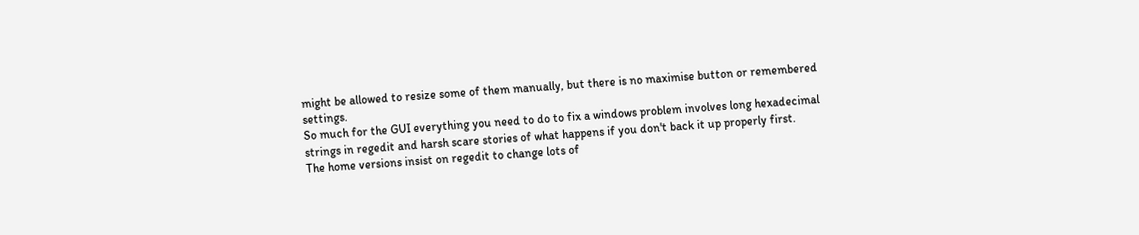might be allowed to resize some of them manually, but there is no maximise button or remembered settings.
So much for the GUI everything you need to do to fix a windows problem involves long hexadecimal strings in regedit and harsh scare stories of what happens if you don't back it up properly first.
The home versions insist on regedit to change lots of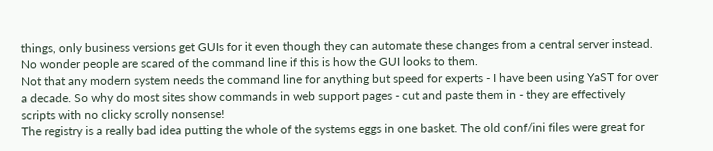things, only business versions get GUIs for it even though they can automate these changes from a central server instead. No wonder people are scared of the command line if this is how the GUI looks to them.
Not that any modern system needs the command line for anything but speed for experts - I have been using YaST for over a decade. So why do most sites show commands in web support pages - cut and paste them in - they are effectively scripts with no clicky scrolly nonsense!
The registry is a really bad idea putting the whole of the systems eggs in one basket. The old conf/ini files were great for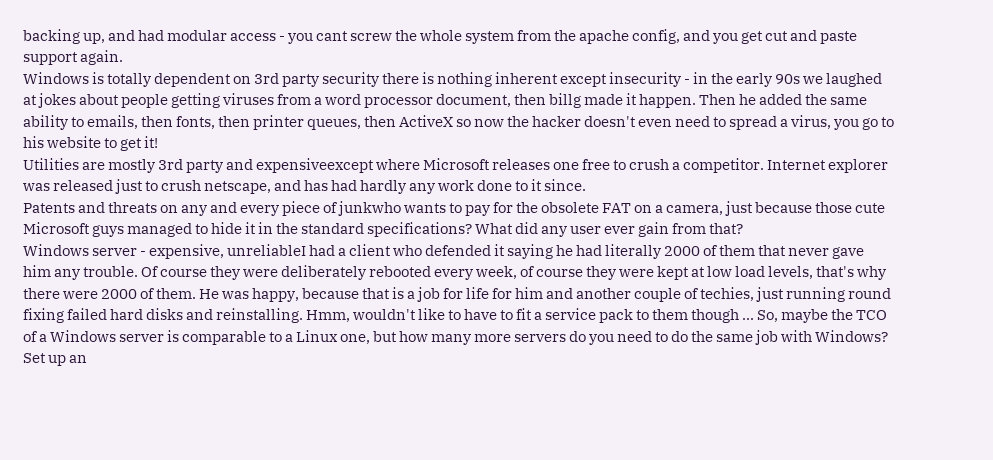backing up, and had modular access - you cant screw the whole system from the apache config, and you get cut and paste support again.
Windows is totally dependent on 3rd party security there is nothing inherent except insecurity - in the early 90s we laughed at jokes about people getting viruses from a word processor document, then billg made it happen. Then he added the same ability to emails, then fonts, then printer queues, then ActiveX so now the hacker doesn't even need to spread a virus, you go to his website to get it!
Utilities are mostly 3rd party and expensiveexcept where Microsoft releases one free to crush a competitor. Internet explorer was released just to crush netscape, and has had hardly any work done to it since.
Patents and threats on any and every piece of junkwho wants to pay for the obsolete FAT on a camera, just because those cute Microsoft guys managed to hide it in the standard specifications? What did any user ever gain from that?
Windows server - expensive, unreliableI had a client who defended it saying he had literally 2000 of them that never gave him any trouble. Of course they were deliberately rebooted every week, of course they were kept at low load levels, that's why there were 2000 of them. He was happy, because that is a job for life for him and another couple of techies, just running round fixing failed hard disks and reinstalling. Hmm, wouldn't like to have to fit a service pack to them though ... So, maybe the TCO of a Windows server is comparable to a Linux one, but how many more servers do you need to do the same job with Windows? Set up an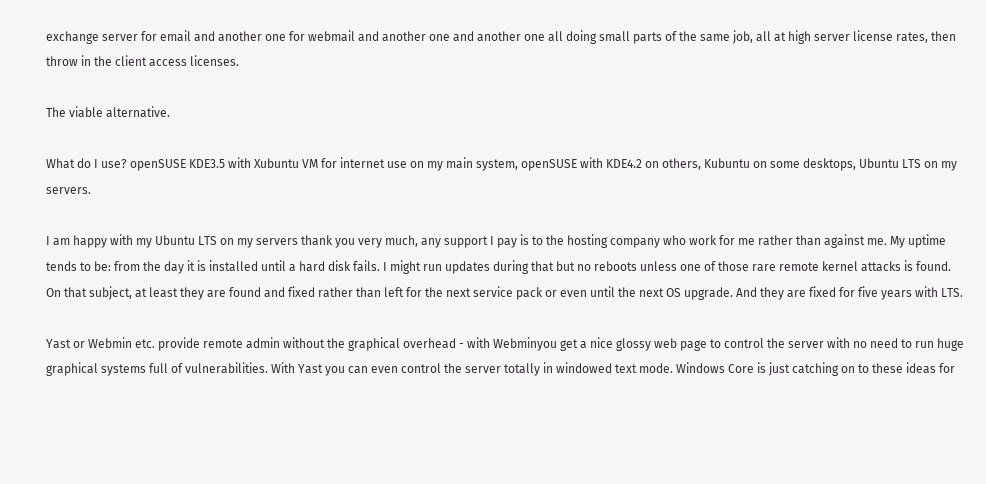exchange server for email and another one for webmail and another one and another one all doing small parts of the same job, all at high server license rates, then throw in the client access licenses.

The viable alternative.

What do I use? openSUSE KDE3.5 with Xubuntu VM for internet use on my main system, openSUSE with KDE4.2 on others, Kubuntu on some desktops, Ubuntu LTS on my servers.

I am happy with my Ubuntu LTS on my servers thank you very much, any support I pay is to the hosting company who work for me rather than against me. My uptime tends to be: from the day it is installed until a hard disk fails. I might run updates during that but no reboots unless one of those rare remote kernel attacks is found. On that subject, at least they are found and fixed rather than left for the next service pack or even until the next OS upgrade. And they are fixed for five years with LTS.

Yast or Webmin etc. provide remote admin without the graphical overhead - with Webminyou get a nice glossy web page to control the server with no need to run huge graphical systems full of vulnerabilities. With Yast you can even control the server totally in windowed text mode. Windows Core is just catching on to these ideas for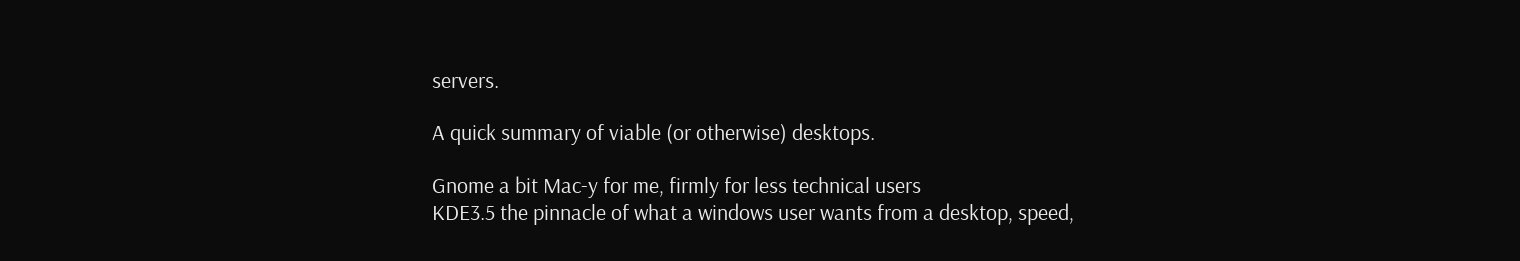servers.

A quick summary of viable (or otherwise) desktops.

Gnome a bit Mac-y for me, firmly for less technical users
KDE3.5 the pinnacle of what a windows user wants from a desktop, speed,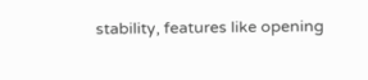stability, features like opening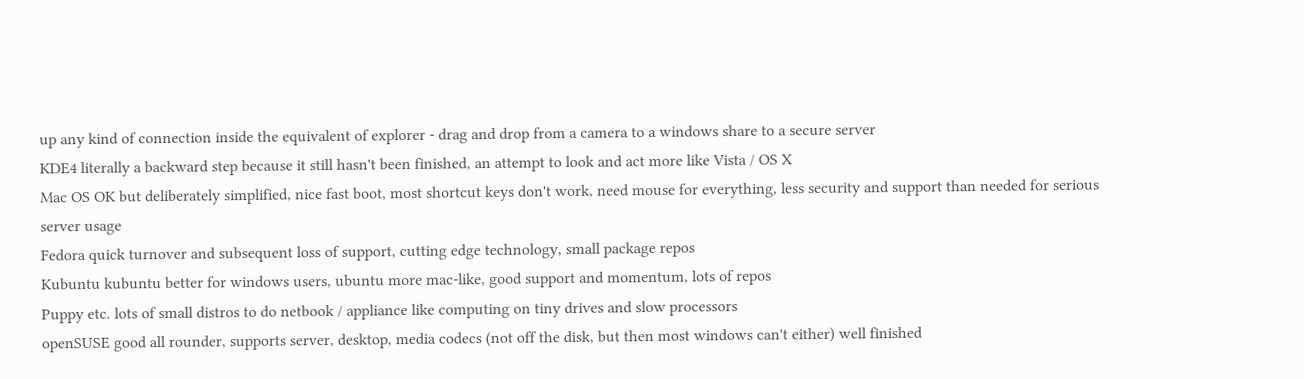up any kind of connection inside the equivalent of explorer - drag and drop from a camera to a windows share to a secure server
KDE4 literally a backward step because it still hasn't been finished, an attempt to look and act more like Vista / OS X
Mac OS OK but deliberately simplified, nice fast boot, most shortcut keys don't work, need mouse for everything, less security and support than needed for serious server usage
Fedora quick turnover and subsequent loss of support, cutting edge technology, small package repos
Kubuntu kubuntu better for windows users, ubuntu more mac-like, good support and momentum, lots of repos
Puppy etc. lots of small distros to do netbook / appliance like computing on tiny drives and slow processors
openSUSE good all rounder, supports server, desktop, media codecs (not off the disk, but then most windows can't either) well finished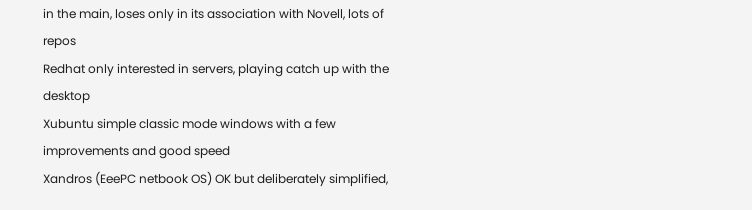in the main, loses only in its association with Novell, lots of repos
Redhat only interested in servers, playing catch up with the desktop
Xubuntu simple classic mode windows with a few improvements and good speed
Xandros (EeePC netbook OS) OK but deliberately simplified,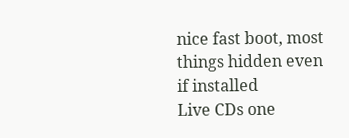nice fast boot, most things hidden even if installed
Live CDs one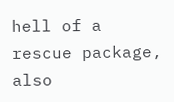hell of a rescue package, also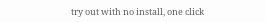try out with no install, one click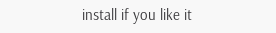install if you like it